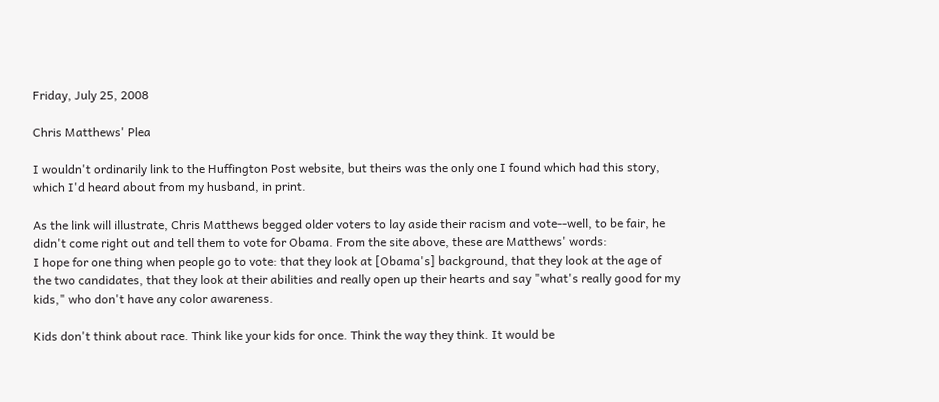Friday, July 25, 2008

Chris Matthews' Plea

I wouldn't ordinarily link to the Huffington Post website, but theirs was the only one I found which had this story, which I'd heard about from my husband, in print.

As the link will illustrate, Chris Matthews begged older voters to lay aside their racism and vote--well, to be fair, he didn't come right out and tell them to vote for Obama. From the site above, these are Matthews' words:
I hope for one thing when people go to vote: that they look at [Obama's] background, that they look at the age of the two candidates, that they look at their abilities and really open up their hearts and say "what's really good for my kids," who don't have any color awareness.

Kids don't think about race. Think like your kids for once. Think the way they think. It would be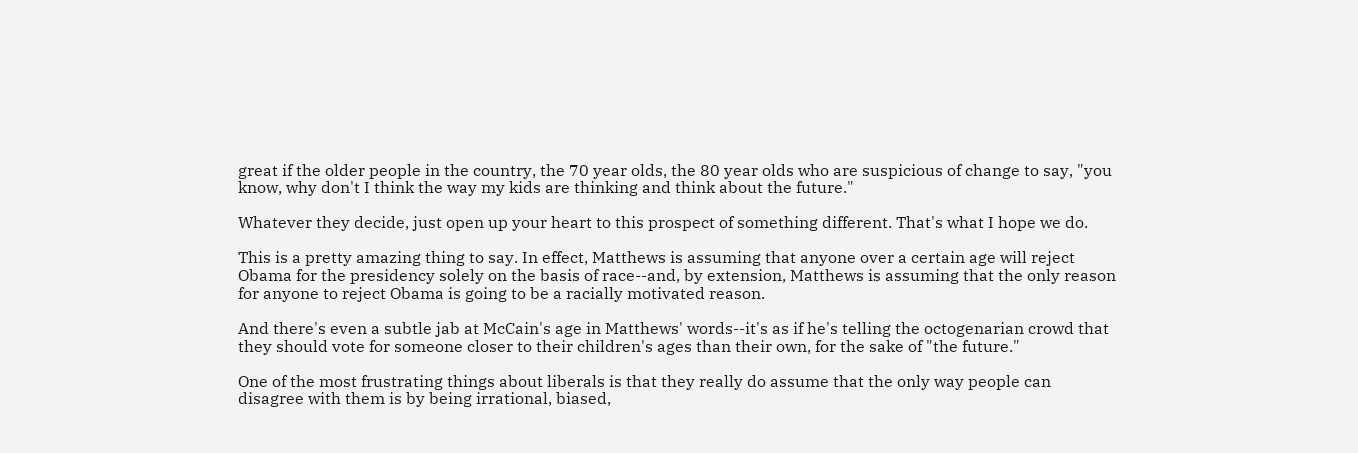great if the older people in the country, the 70 year olds, the 80 year olds who are suspicious of change to say, "you know, why don't I think the way my kids are thinking and think about the future."

Whatever they decide, just open up your heart to this prospect of something different. That's what I hope we do.

This is a pretty amazing thing to say. In effect, Matthews is assuming that anyone over a certain age will reject Obama for the presidency solely on the basis of race--and, by extension, Matthews is assuming that the only reason for anyone to reject Obama is going to be a racially motivated reason.

And there's even a subtle jab at McCain's age in Matthews' words--it's as if he's telling the octogenarian crowd that they should vote for someone closer to their children's ages than their own, for the sake of "the future."

One of the most frustrating things about liberals is that they really do assume that the only way people can disagree with them is by being irrational, biased,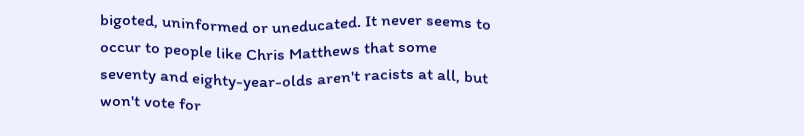bigoted, uninformed or uneducated. It never seems to occur to people like Chris Matthews that some seventy and eighty-year-olds aren't racists at all, but won't vote for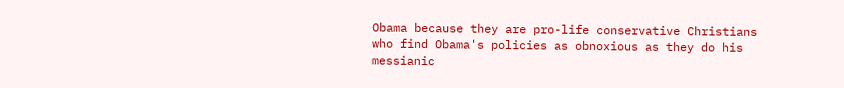Obama because they are pro-life conservative Christians who find Obama's policies as obnoxious as they do his messianic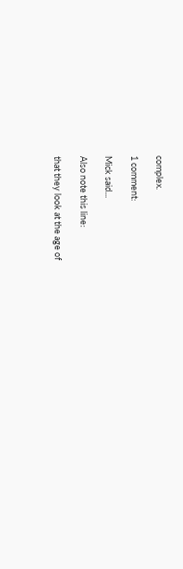complex.

1 comment:

Mick said...

Also note this line:

that they look at the age of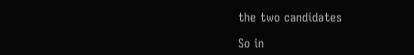the two candidates

So in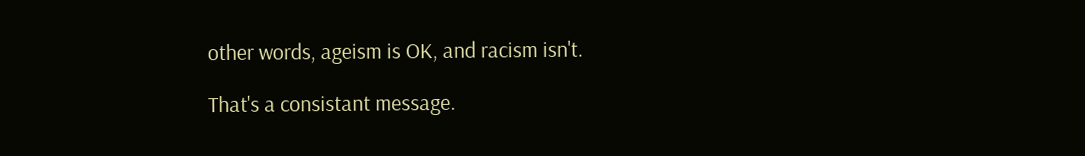other words, ageism is OK, and racism isn't.

That's a consistant message.